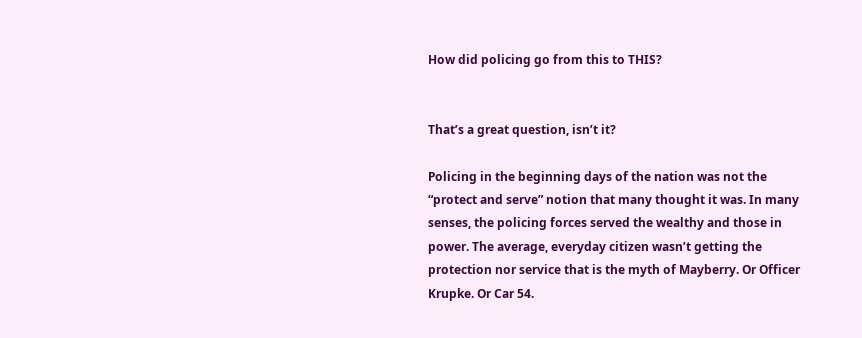How did policing go from this to THIS?


That’s a great question, isn’t it?

Policing in the beginning days of the nation was not the “protect and serve” notion that many thought it was. In many senses, the policing forces served the wealthy and those in power. The average, everyday citizen wasn’t getting the protection nor service that is the myth of Mayberry. Or Officer Krupke. Or Car 54.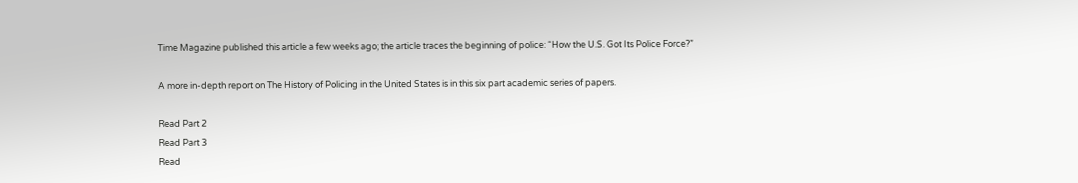Time Magazine published this article a few weeks ago; the article traces the beginning of police: “How the U.S. Got Its Police Force?”

A more in-depth report on The History of Policing in the United States is in this six part academic series of papers.

Read Part 2
Read Part 3
Read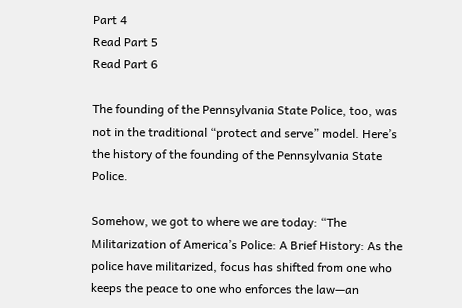Part 4
Read Part 5
Read Part 6

The founding of the Pennsylvania State Police, too, was not in the traditional “protect and serve” model. Here’s the history of the founding of the Pennsylvania State Police.

Somehow, we got to where we are today: “The Militarization of America’s Police: A Brief History: As the police have militarized, focus has shifted from one who keeps the peace to one who enforces the law—an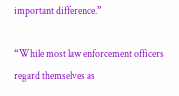important difference.”

“While most law enforcement officers regard themselves as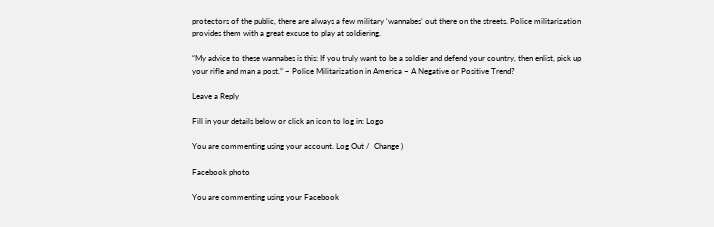protectors of the public, there are always a few military ‘wannabes’ out there on the streets. Police militarization provides them with a great excuse to play at soldiering.

“My advice to these wannabes is this: If you truly want to be a soldier and defend your country, then enlist, pick up your rifle and man a post.” – Police Militarization in America – A Negative or Positive Trend?

Leave a Reply

Fill in your details below or click an icon to log in: Logo

You are commenting using your account. Log Out /  Change )

Facebook photo

You are commenting using your Facebook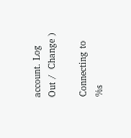account. Log Out /  Change )

Connecting to %s